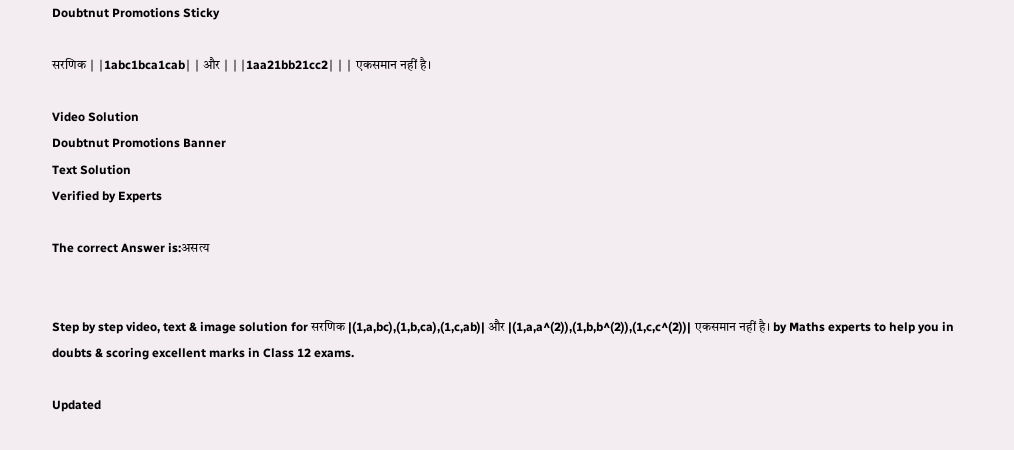Doubtnut Promotions Sticky

सरणिक ∣ ∣1abc1bca1cab∣ ∣ और ∣ ∣ ∣1aa21bb21cc2∣ ∣ ∣ एकसमान नहीं है।

Video Solution
Doubtnut Promotions Banner
Text Solution
Verified by Experts

The correct Answer is:असत्य


Step by step video, text & image solution for सरणिक |(1,a,bc),(1,b,ca),(1,c,ab)| और |(1,a,a^(2)),(1,b,b^(2)),(1,c,c^(2))| एकसमान नहीं है। by Maths experts to help you in doubts & scoring excellent marks in Class 12 exams.

Updated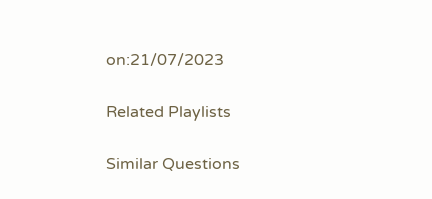on:21/07/2023

Related Playlists

Similar Questions